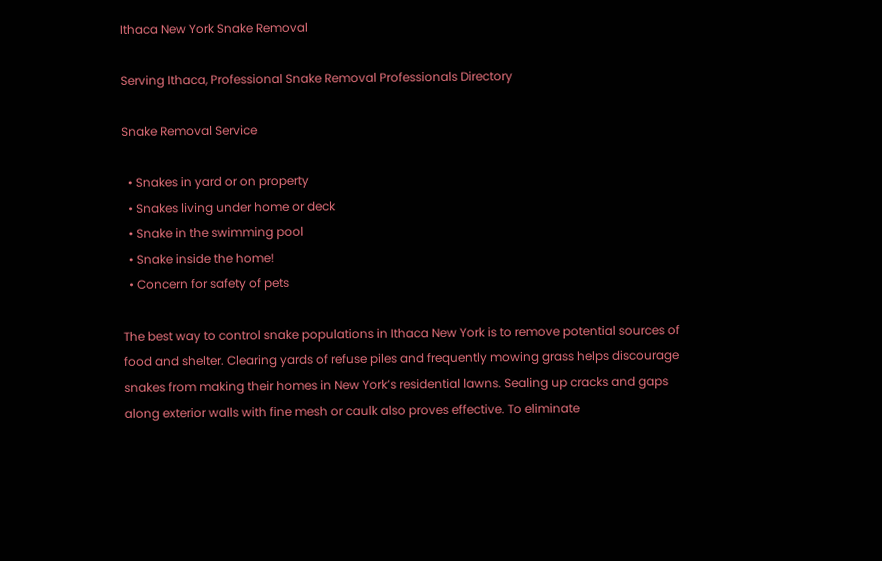Ithaca New York Snake Removal

Serving Ithaca, Professional Snake Removal Professionals Directory

Snake Removal Service

  • Snakes in yard or on property
  • Snakes living under home or deck
  • Snake in the swimming pool
  • Snake inside the home!
  • Concern for safety of pets

The best way to control snake populations in Ithaca New York is to remove potential sources of food and shelter. Clearing yards of refuse piles and frequently mowing grass helps discourage snakes from making their homes in New York’s residential lawns. Sealing up cracks and gaps along exterior walls with fine mesh or caulk also proves effective. To eliminate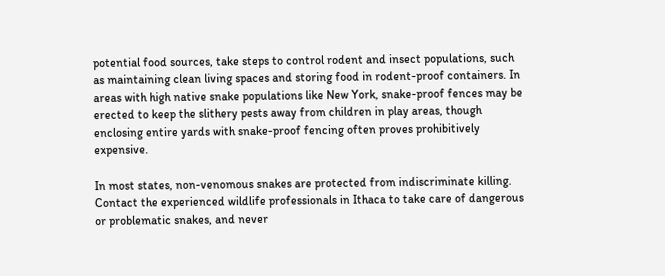potential food sources, take steps to control rodent and insect populations, such as maintaining clean living spaces and storing food in rodent-proof containers. In areas with high native snake populations like New York, snake-proof fences may be erected to keep the slithery pests away from children in play areas, though enclosing entire yards with snake-proof fencing often proves prohibitively expensive.

In most states, non-venomous snakes are protected from indiscriminate killing. Contact the experienced wildlife professionals in Ithaca to take care of dangerous or problematic snakes, and never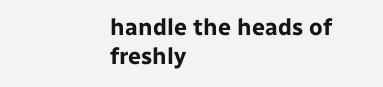handle the heads of freshly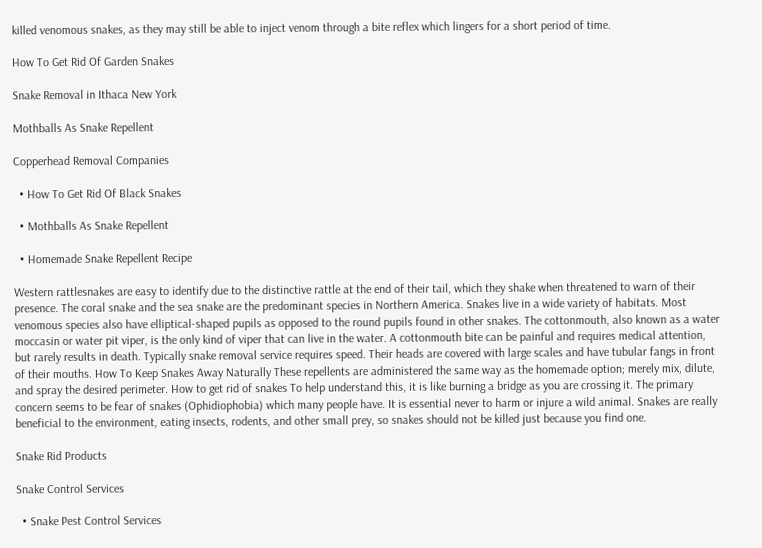killed venomous snakes, as they may still be able to inject venom through a bite reflex which lingers for a short period of time.

How To Get Rid Of Garden Snakes

Snake Removal in Ithaca New York

Mothballs As Snake Repellent

Copperhead Removal Companies

  • How To Get Rid Of Black Snakes

  • Mothballs As Snake Repellent

  • Homemade Snake Repellent Recipe

Western rattlesnakes are easy to identify due to the distinctive rattle at the end of their tail, which they shake when threatened to warn of their presence. The coral snake and the sea snake are the predominant species in Northern America. Snakes live in a wide variety of habitats. Most venomous species also have elliptical-shaped pupils as opposed to the round pupils found in other snakes. The cottonmouth, also known as a water moccasin or water pit viper, is the only kind of viper that can live in the water. A cottonmouth bite can be painful and requires medical attention, but rarely results in death. Typically snake removal service requires speed. Their heads are covered with large scales and have tubular fangs in front of their mouths. How To Keep Snakes Away Naturally These repellents are administered the same way as the homemade option; merely mix, dilute, and spray the desired perimeter. How to get rid of snakes To help understand this, it is like burning a bridge as you are crossing it. The primary concern seems to be fear of snakes (Ophidiophobia) which many people have. It is essential never to harm or injure a wild animal. Snakes are really beneficial to the environment, eating insects, rodents, and other small prey, so snakes should not be killed just because you find one.

Snake Rid Products

Snake Control Services

  • Snake Pest Control Services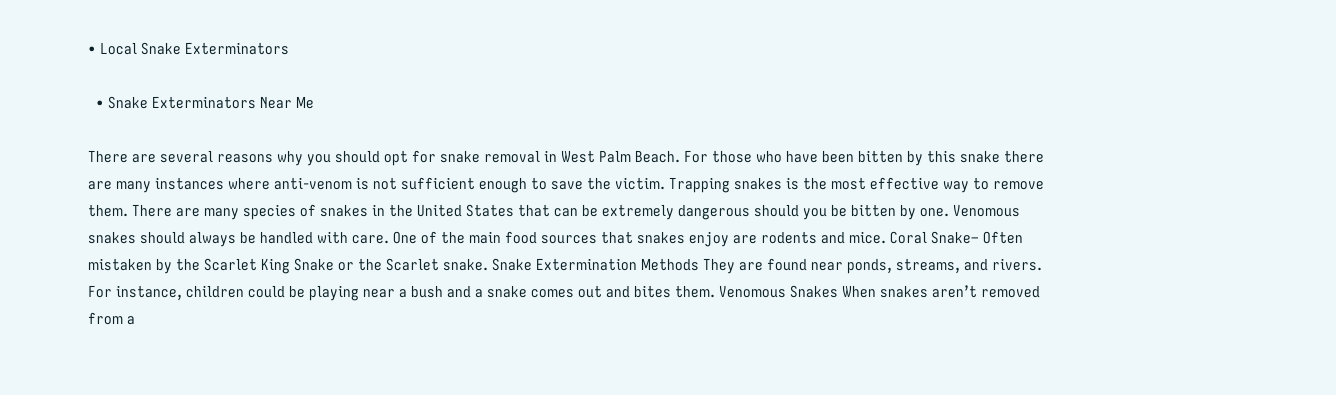• Local Snake Exterminators

  • Snake Exterminators Near Me

There are several reasons why you should opt for snake removal in West Palm Beach. For those who have been bitten by this snake there are many instances where anti-venom is not sufficient enough to save the victim. Trapping snakes is the most effective way to remove them. There are many species of snakes in the United States that can be extremely dangerous should you be bitten by one. Venomous snakes should always be handled with care. One of the main food sources that snakes enjoy are rodents and mice. Coral Snake– Often mistaken by the Scarlet King Snake or the Scarlet snake. Snake Extermination Methods They are found near ponds, streams, and rivers. For instance, children could be playing near a bush and a snake comes out and bites them. Venomous Snakes When snakes aren’t removed from a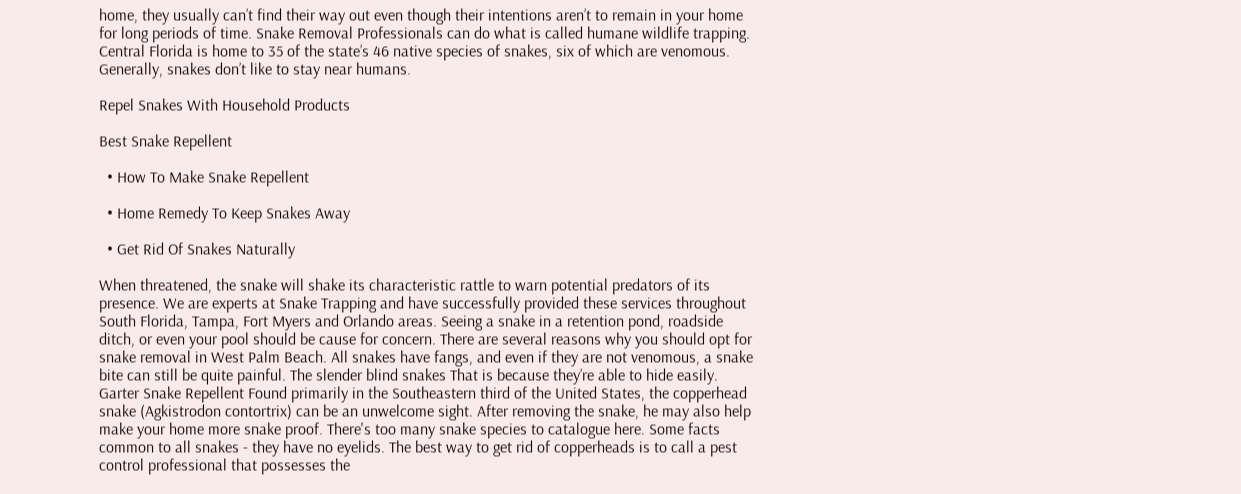home, they usually can’t find their way out even though their intentions aren’t to remain in your home for long periods of time. Snake Removal Professionals can do what is called humane wildlife trapping. Central Florida is home to 35 of the state’s 46 native species of snakes, six of which are venomous. Generally, snakes don’t like to stay near humans.

Repel Snakes With Household Products

Best Snake Repellent

  • How To Make Snake Repellent

  • Home Remedy To Keep Snakes Away

  • Get Rid Of Snakes Naturally

When threatened, the snake will shake its characteristic rattle to warn potential predators of its presence. We are experts at Snake Trapping and have successfully provided these services throughout South Florida, Tampa, Fort Myers and Orlando areas. Seeing a snake in a retention pond, roadside ditch, or even your pool should be cause for concern. There are several reasons why you should opt for snake removal in West Palm Beach. All snakes have fangs, and even if they are not venomous, a snake bite can still be quite painful. The slender blind snakes That is because they’re able to hide easily. Garter Snake Repellent Found primarily in the Southeastern third of the United States, the copperhead snake (Agkistrodon contortrix) can be an unwelcome sight. After removing the snake, he may also help make your home more snake proof. There's too many snake species to catalogue here. Some facts common to all snakes - they have no eyelids. The best way to get rid of copperheads is to call a pest control professional that possesses the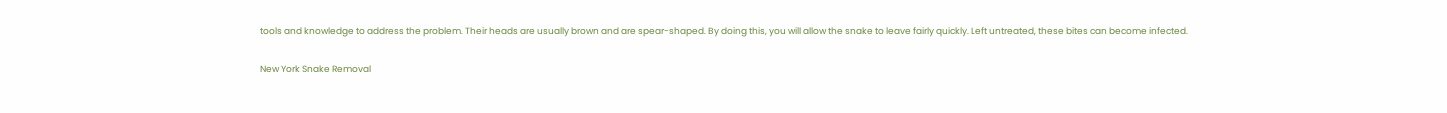tools and knowledge to address the problem. Their heads are usually brown and are spear-shaped. By doing this, you will allow the snake to leave fairly quickly. Left untreated, these bites can become infected.

New York Snake Removal